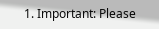1. Important: Please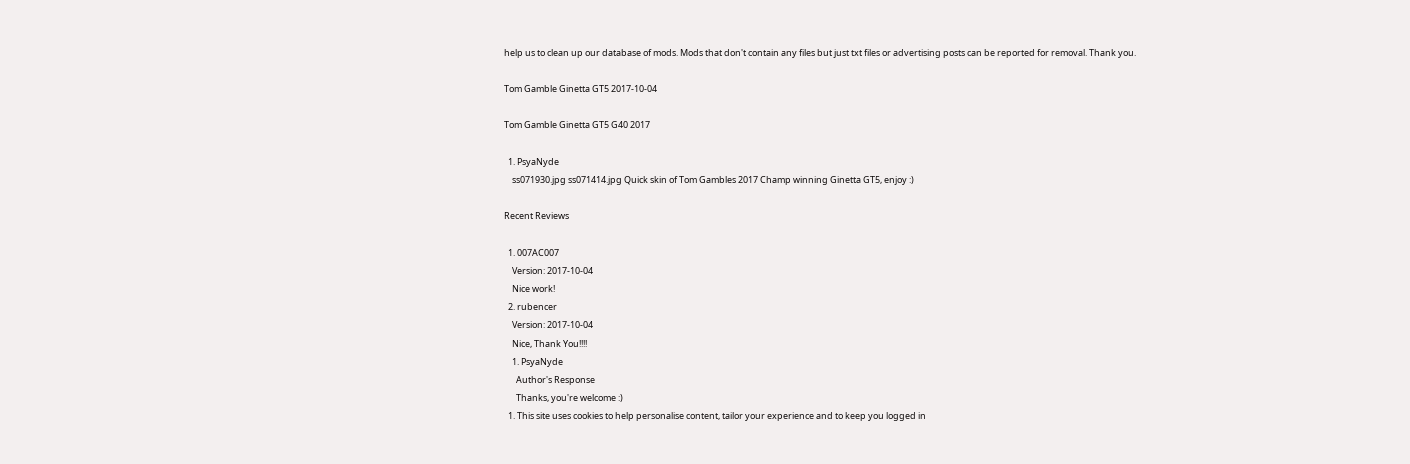help us to clean up our database of mods. Mods that don't contain any files but just txt files or advertising posts can be reported for removal. Thank you.

Tom Gamble Ginetta GT5 2017-10-04

Tom Gamble Ginetta GT5 G40 2017

  1. PsyaNyde
    ss071930.jpg ss071414.jpg Quick skin of Tom Gambles 2017 Champ winning Ginetta GT5, enjoy :)

Recent Reviews

  1. 007AC007
    Version: 2017-10-04
    Nice work!
  2. rubencer
    Version: 2017-10-04
    Nice, Thank You!!!!
    1. PsyaNyde
      Author's Response
      Thanks, you're welcome :)
  1. This site uses cookies to help personalise content, tailor your experience and to keep you logged in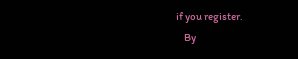if you register.
    By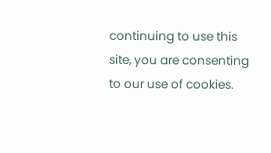continuing to use this site, you are consenting to our use of cookies.